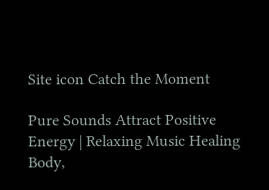Site icon Catch the Moment

Pure Sounds Attract Positive Energy | Relaxing Music Healing Body,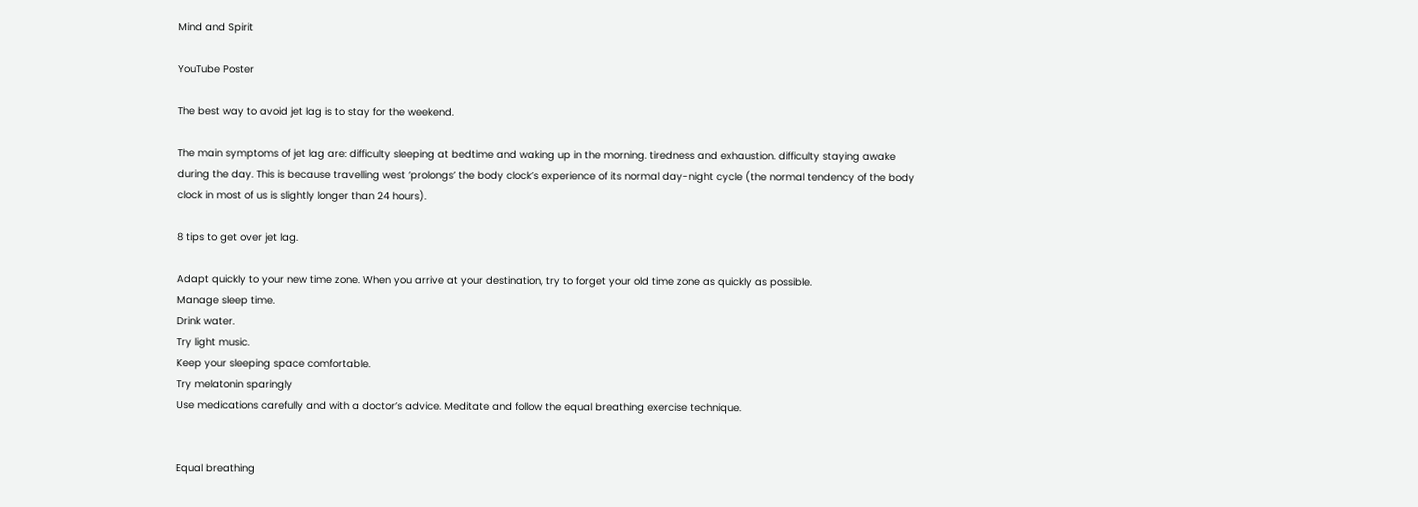Mind and Spirit

YouTube Poster

The best way to avoid jet lag is to stay for the weekend.

The main symptoms of jet lag are: difficulty sleeping at bedtime and waking up in the morning. tiredness and exhaustion. difficulty staying awake during the day. This is because travelling west ‘prolongs’ the body clock’s experience of its normal day-night cycle (the normal tendency of the body clock in most of us is slightly longer than 24 hours).

8 tips to get over jet lag.

Adapt quickly to your new time zone. When you arrive at your destination, try to forget your old time zone as quickly as possible.
Manage sleep time.
Drink water.
Try light music.
Keep your sleeping space comfortable.
Try melatonin sparingly
Use medications carefully and with a doctor’s advice. Meditate and follow the equal breathing exercise technique.


Equal breathing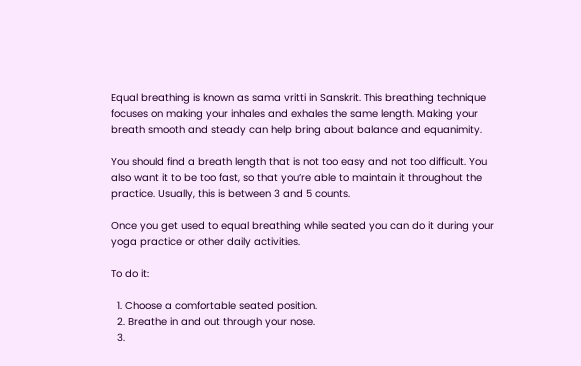Equal breathing is known as sama vritti in Sanskrit. This breathing technique focuses on making your inhales and exhales the same length. Making your breath smooth and steady can help bring about balance and equanimity.

You should find a breath length that is not too easy and not too difficult. You also want it to be too fast, so that you’re able to maintain it throughout the practice. Usually, this is between 3 and 5 counts.

Once you get used to equal breathing while seated you can do it during your yoga practice or other daily activities.

To do it:

  1. Choose a comfortable seated position.
  2. Breathe in and out through your nose.
  3.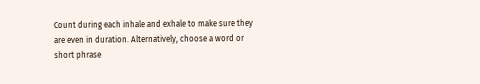Count during each inhale and exhale to make sure they are even in duration. Alternatively, choose a word or short phrase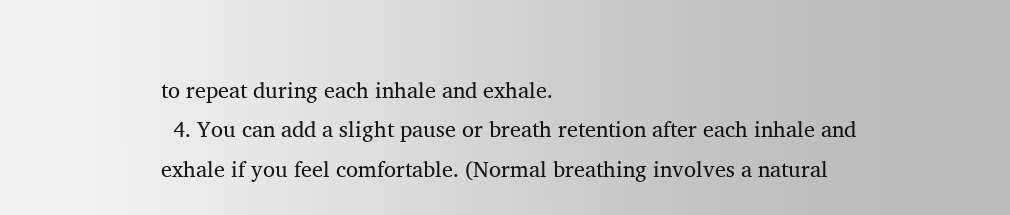to repeat during each inhale and exhale.
  4. You can add a slight pause or breath retention after each inhale and exhale if you feel comfortable. (Normal breathing involves a natural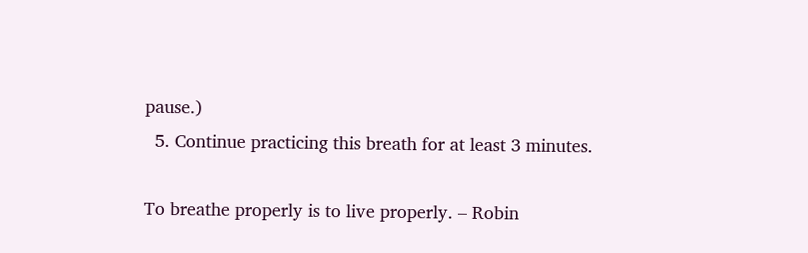pause.)
  5. Continue practicing this breath for at least 3 minutes.

To breathe properly is to live properly. – Robin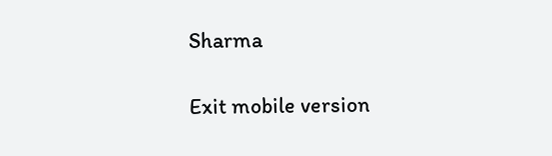Sharma

Exit mobile version